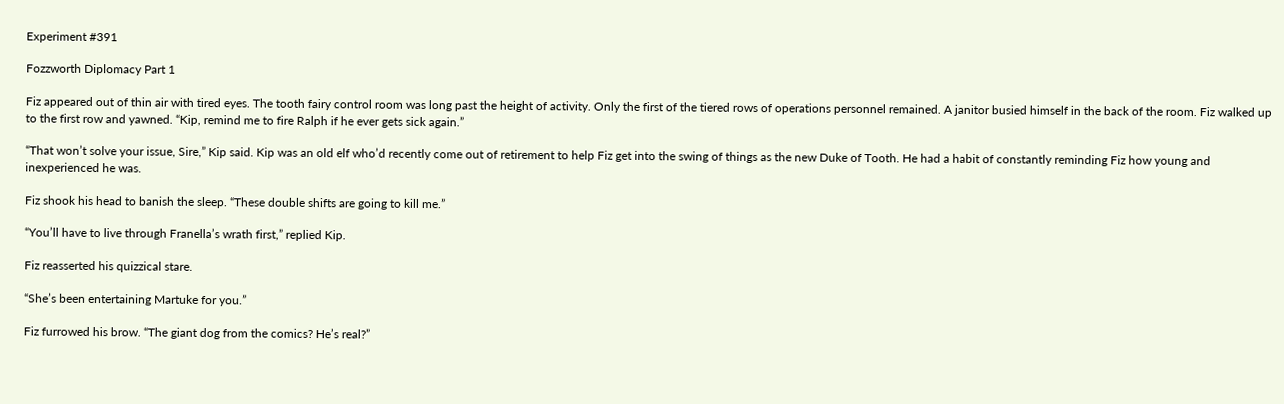Experiment #391

Fozzworth Diplomacy Part 1

Fiz appeared out of thin air with tired eyes. The tooth fairy control room was long past the height of activity. Only the first of the tiered rows of operations personnel remained. A janitor busied himself in the back of the room. Fiz walked up to the first row and yawned. “Kip, remind me to fire Ralph if he ever gets sick again.”

“That won’t solve your issue, Sire,” Kip said. Kip was an old elf who’d recently come out of retirement to help Fiz get into the swing of things as the new Duke of Tooth. He had a habit of constantly reminding Fiz how young and inexperienced he was.

Fiz shook his head to banish the sleep. “These double shifts are going to kill me.”

“You’ll have to live through Franella’s wrath first,” replied Kip.

Fiz reasserted his quizzical stare.

“She’s been entertaining Martuke for you.”

Fiz furrowed his brow. “The giant dog from the comics? He’s real?”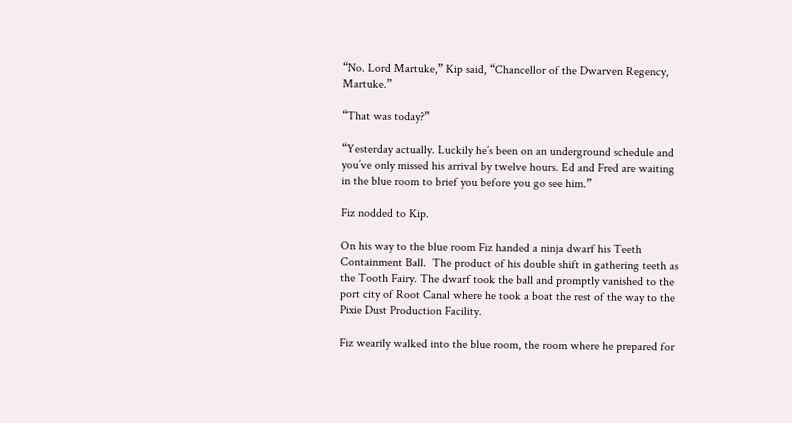“No. Lord Martuke,” Kip said, “Chancellor of the Dwarven Regency, Martuke.”

“That was today?”

“Yesterday actually. Luckily he’s been on an underground schedule and you’ve only missed his arrival by twelve hours. Ed and Fred are waiting in the blue room to brief you before you go see him.”

Fiz nodded to Kip.

On his way to the blue room Fiz handed a ninja dwarf his Teeth Containment Ball.  The product of his double shift in gathering teeth as the Tooth Fairy. The dwarf took the ball and promptly vanished to the port city of Root Canal where he took a boat the rest of the way to the Pixie Dust Production Facility.

Fiz wearily walked into the blue room, the room where he prepared for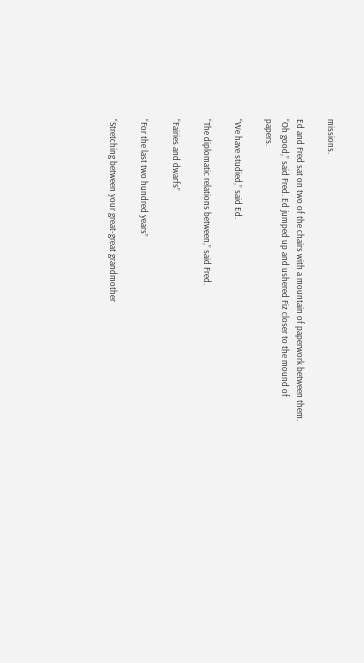missions.

Ed and Fred sat on two of the chairs with a mountain of paperwork between them. “Oh good,” said Fred. Ed jumped up and ushered Fiz closer to the mound of papers.

“We have studied,” said Ed.

“The diplomatic relations between,” said Fred.

“Fairies and dwarfs”

“For the last two hundred years”

“Stretching between your great-great grandmother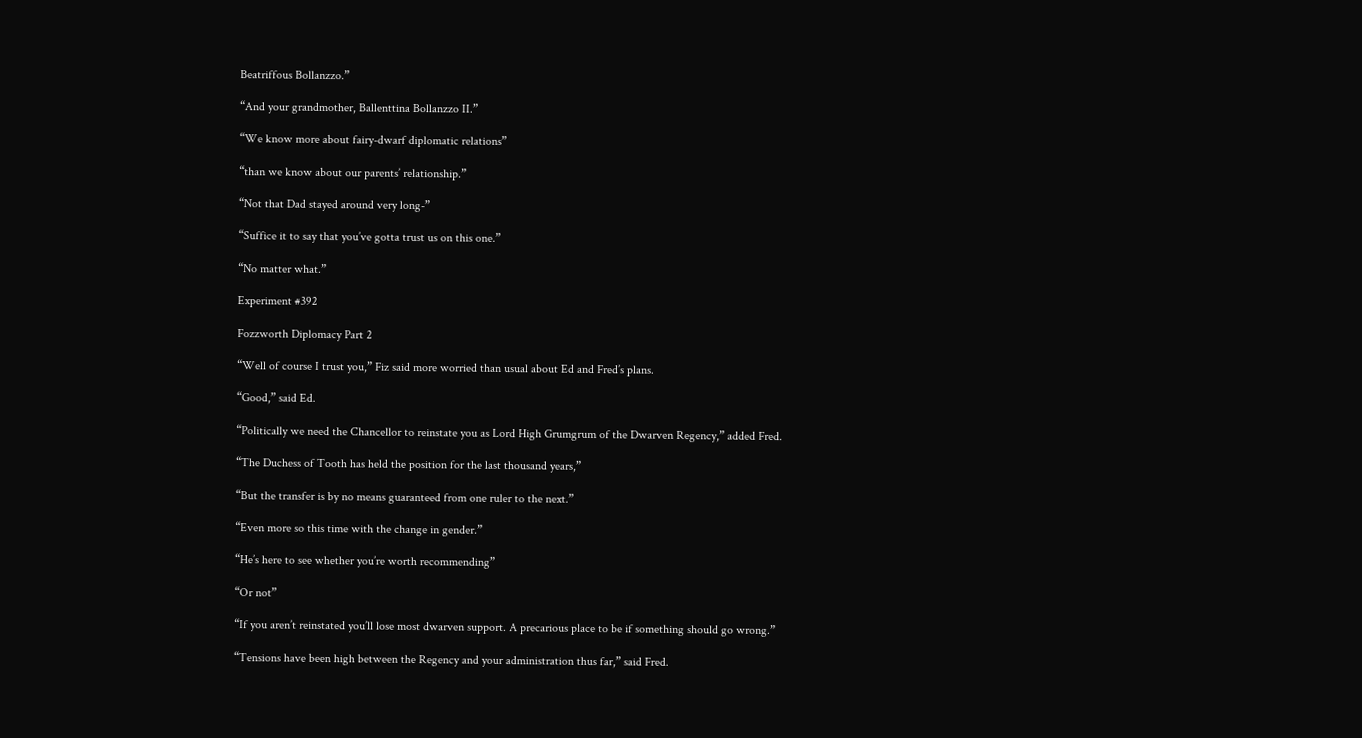Beatriffous Bollanzzo.”

“And your grandmother, Ballenttina Bollanzzo II.”

“We know more about fairy-dwarf diplomatic relations”

“than we know about our parents’ relationship.”

“Not that Dad stayed around very long-”

“Suffice it to say that you’ve gotta trust us on this one.”

“No matter what.”

Experiment #392

Fozzworth Diplomacy Part 2

“Well of course I trust you,” Fiz said more worried than usual about Ed and Fred’s plans.

“Good,” said Ed.

“Politically we need the Chancellor to reinstate you as Lord High Grumgrum of the Dwarven Regency,” added Fred.

“The Duchess of Tooth has held the position for the last thousand years,”

“But the transfer is by no means guaranteed from one ruler to the next.”

“Even more so this time with the change in gender.”

“He’s here to see whether you’re worth recommending”

“Or not”

“If you aren’t reinstated you’ll lose most dwarven support. A precarious place to be if something should go wrong.”

“Tensions have been high between the Regency and your administration thus far,” said Fred.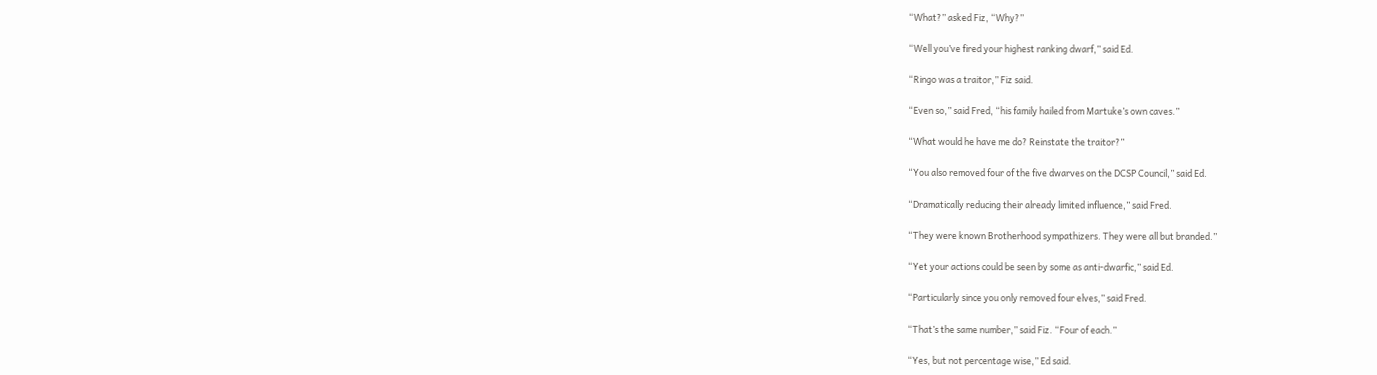“What?” asked Fiz, “Why?”

“Well you’ve fired your highest ranking dwarf,” said Ed.

“Ringo was a traitor,” Fiz said.

“Even so,” said Fred, “his family hailed from Martuke’s own caves.”

“What would he have me do? Reinstate the traitor?”

“You also removed four of the five dwarves on the DCSP Council,” said Ed.

“Dramatically reducing their already limited influence,” said Fred.

“They were known Brotherhood sympathizers. They were all but branded.”

“Yet your actions could be seen by some as anti-dwarfic,” said Ed.

“Particularly since you only removed four elves,” said Fred.

“That’s the same number,” said Fiz. “Four of each.”

“Yes, but not percentage wise,” Ed said.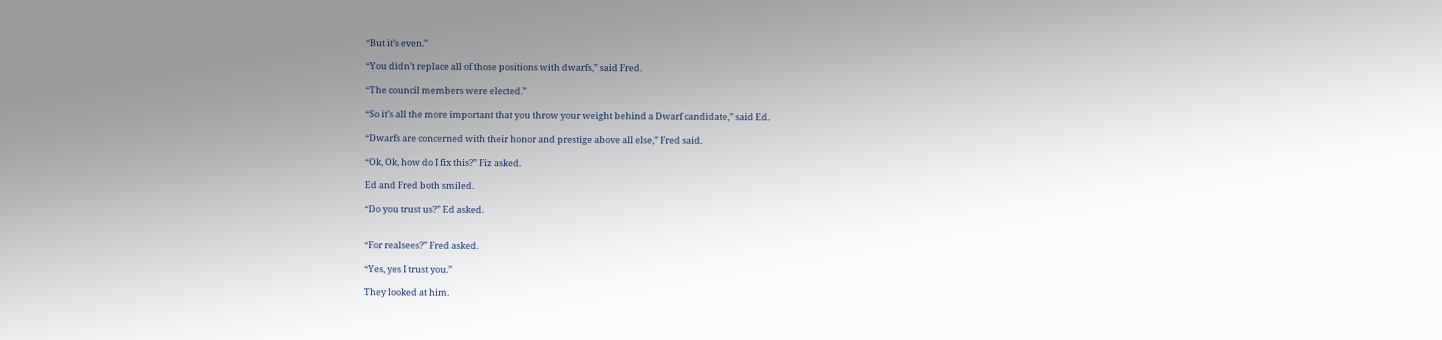“But it’s even.”

“You didn’t replace all of those positions with dwarfs,” said Fred.

“The council members were elected.”

“So it’s all the more important that you throw your weight behind a Dwarf candidate,” said Ed.

“Dwarfs are concerned with their honor and prestige above all else,” Fred said.

“Ok, Ok, how do I fix this?” Fiz asked.

Ed and Fred both smiled.

“Do you trust us?” Ed asked.


“For realsees?” Fred asked.

“Yes, yes I trust you.”

They looked at him.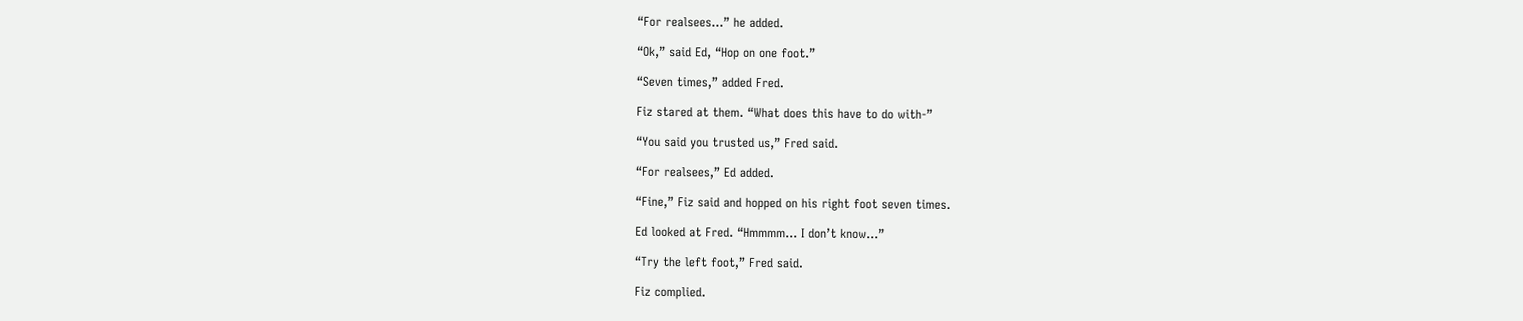“For realsees…” he added.

“Ok,” said Ed, “Hop on one foot.”

“Seven times,” added Fred.

Fiz stared at them. “What does this have to do with-”

“You said you trusted us,” Fred said.

“For realsees,” Ed added.

“Fine,” Fiz said and hopped on his right foot seven times.

Ed looked at Fred. “Hmmmm… I don’t know…”

“Try the left foot,” Fred said.

Fiz complied.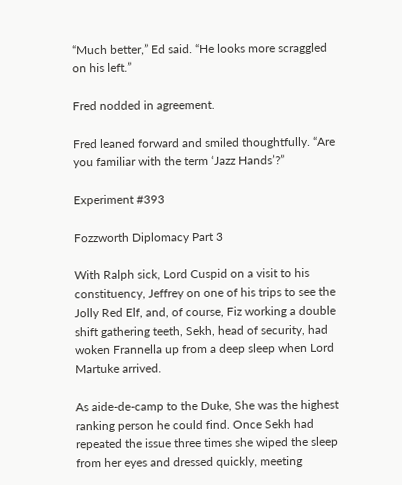“Much better,” Ed said. “He looks more scraggled on his left.”

Fred nodded in agreement.

Fred leaned forward and smiled thoughtfully. “Are you familiar with the term ‘Jazz Hands’?”

Experiment #393

Fozzworth Diplomacy Part 3

With Ralph sick, Lord Cuspid on a visit to his constituency, Jeffrey on one of his trips to see the Jolly Red Elf, and, of course, Fiz working a double shift gathering teeth, Sekh, head of security, had woken Frannella up from a deep sleep when Lord Martuke arrived.

As aide-de-camp to the Duke, She was the highest ranking person he could find. Once Sekh had repeated the issue three times she wiped the sleep from her eyes and dressed quickly, meeting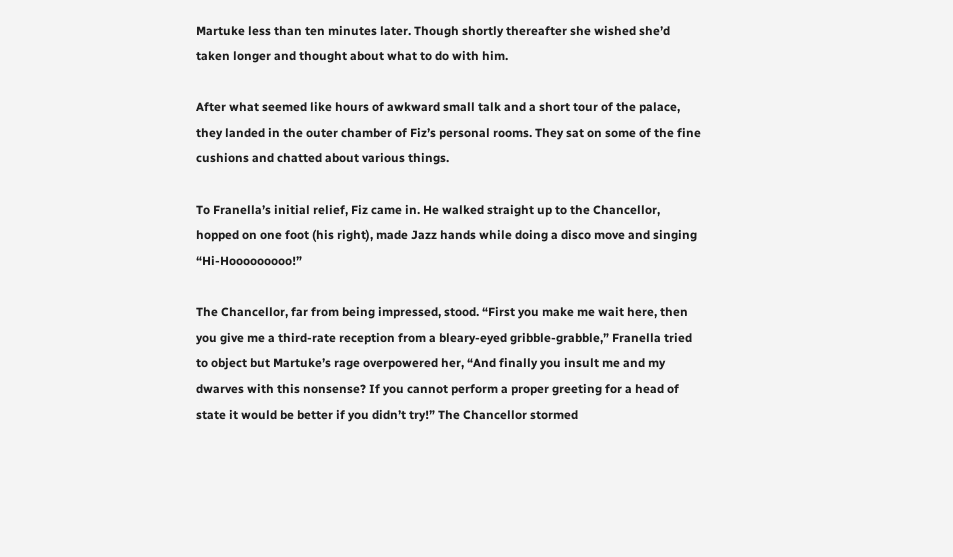Martuke less than ten minutes later. Though shortly thereafter she wished she’d taken longer and thought about what to do with him.

After what seemed like hours of awkward small talk and a short tour of the palace, they landed in the outer chamber of Fiz’s personal rooms. They sat on some of the fine cushions and chatted about various things.

To Franella’s initial relief, Fiz came in. He walked straight up to the Chancellor, hopped on one foot (his right), made Jazz hands while doing a disco move and singing “Hi-Hooooooooo!”

The Chancellor, far from being impressed, stood. “First you make me wait here, then you give me a third-rate reception from a bleary-eyed gribble-grabble,” Franella tried to object but Martuke’s rage overpowered her, “And finally you insult me and my dwarves with this nonsense? If you cannot perform a proper greeting for a head of state it would be better if you didn’t try!” The Chancellor stormed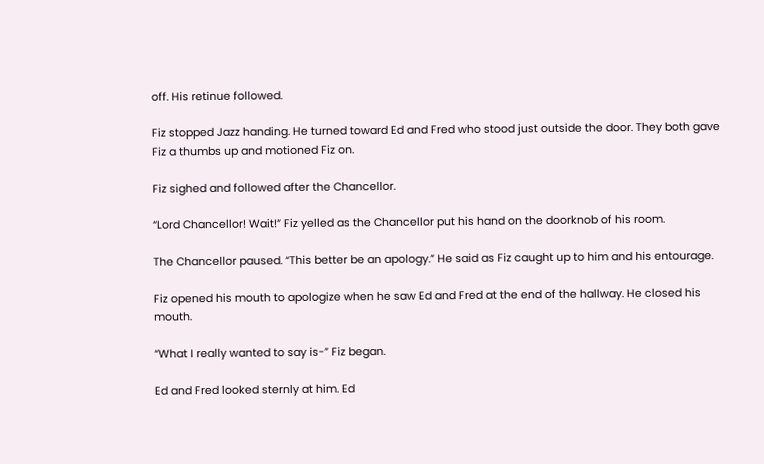off. His retinue followed.

Fiz stopped Jazz handing. He turned toward Ed and Fred who stood just outside the door. They both gave Fiz a thumbs up and motioned Fiz on.

Fiz sighed and followed after the Chancellor.

“Lord Chancellor! Wait!” Fiz yelled as the Chancellor put his hand on the doorknob of his room.

The Chancellor paused. “This better be an apology.” He said as Fiz caught up to him and his entourage.

Fiz opened his mouth to apologize when he saw Ed and Fred at the end of the hallway. He closed his mouth.

“What I really wanted to say is-” Fiz began.

Ed and Fred looked sternly at him. Ed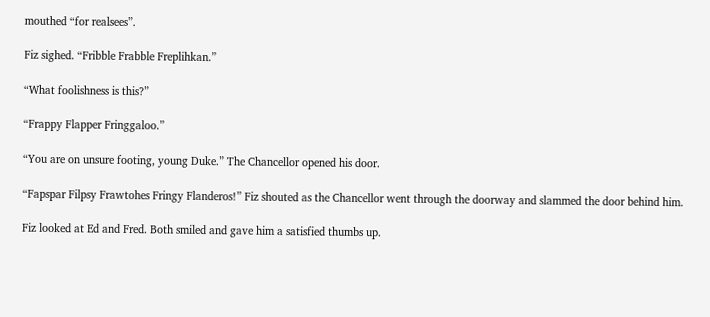mouthed “for realsees”.

Fiz sighed. “Fribble Frabble Freplihkan.”

“What foolishness is this?”

“Frappy Flapper Fringgaloo.”

“You are on unsure footing, young Duke.” The Chancellor opened his door.

“Fapspar Filpsy Frawtohes Fringy Flanderos!” Fiz shouted as the Chancellor went through the doorway and slammed the door behind him.

Fiz looked at Ed and Fred. Both smiled and gave him a satisfied thumbs up.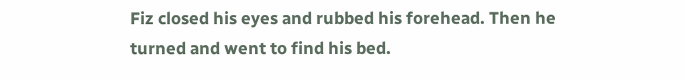Fiz closed his eyes and rubbed his forehead. Then he turned and went to find his bed.